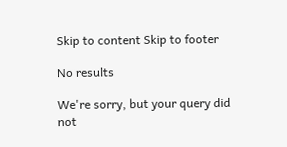Skip to content Skip to footer

No results

We're sorry, but your query did not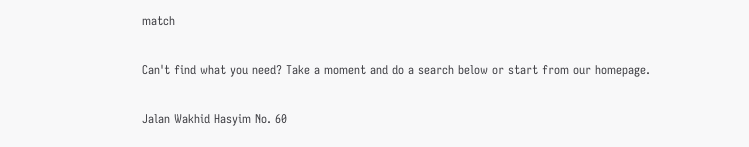match

Can't find what you need? Take a moment and do a search below or start from our homepage.

Jalan Wakhid Hasyim No. 60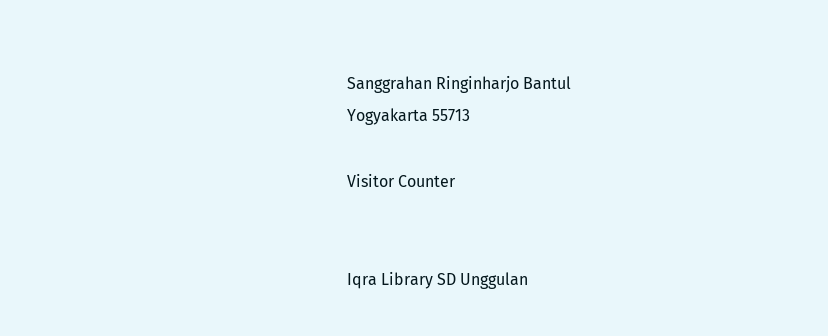Sanggrahan Ringinharjo Bantul
Yogyakarta 55713

Visitor Counter


Iqra Library SD Unggulan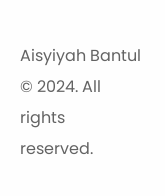Aisyiyah Bantul © 2024. All rights reserved.